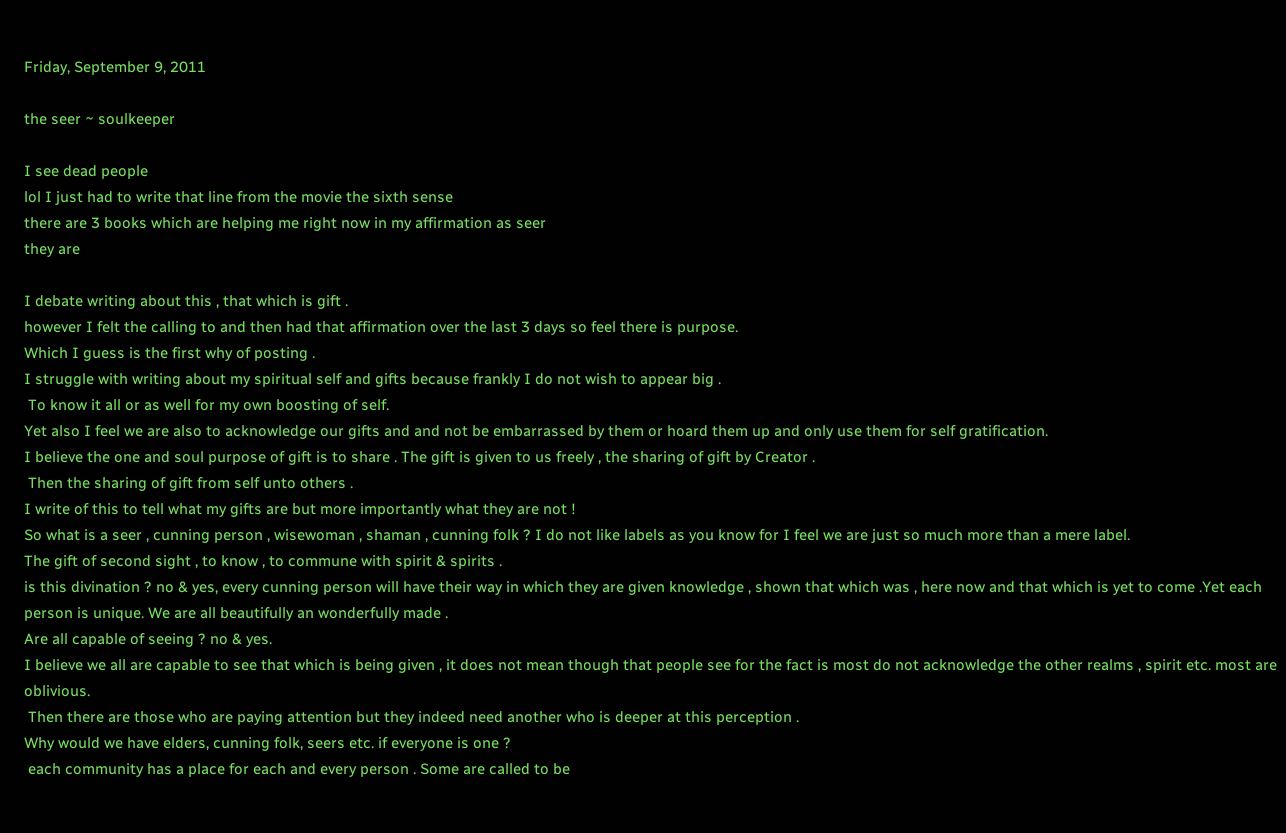Friday, September 9, 2011

the seer ~ soulkeeper

I see dead people
lol I just had to write that line from the movie the sixth sense
there are 3 books which are helping me right now in my affirmation as seer
they are

I debate writing about this , that which is gift .
however I felt the calling to and then had that affirmation over the last 3 days so feel there is purpose.
Which I guess is the first why of posting .
I struggle with writing about my spiritual self and gifts because frankly I do not wish to appear big .
 To know it all or as well for my own boosting of self.
Yet also I feel we are also to acknowledge our gifts and and not be embarrassed by them or hoard them up and only use them for self gratification.
I believe the one and soul purpose of gift is to share . The gift is given to us freely , the sharing of gift by Creator .
 Then the sharing of gift from self unto others .
I write of this to tell what my gifts are but more importantly what they are not !
So what is a seer , cunning person , wisewoman , shaman , cunning folk ? I do not like labels as you know for I feel we are just so much more than a mere label.
The gift of second sight , to know , to commune with spirit & spirits .
is this divination ? no & yes, every cunning person will have their way in which they are given knowledge , shown that which was , here now and that which is yet to come .Yet each person is unique. We are all beautifully an wonderfully made .
Are all capable of seeing ? no & yes.
I believe we all are capable to see that which is being given , it does not mean though that people see for the fact is most do not acknowledge the other realms , spirit etc. most are oblivious.
 Then there are those who are paying attention but they indeed need another who is deeper at this perception .
Why would we have elders, cunning folk, seers etc. if everyone is one ?
 each community has a place for each and every person . Some are called to be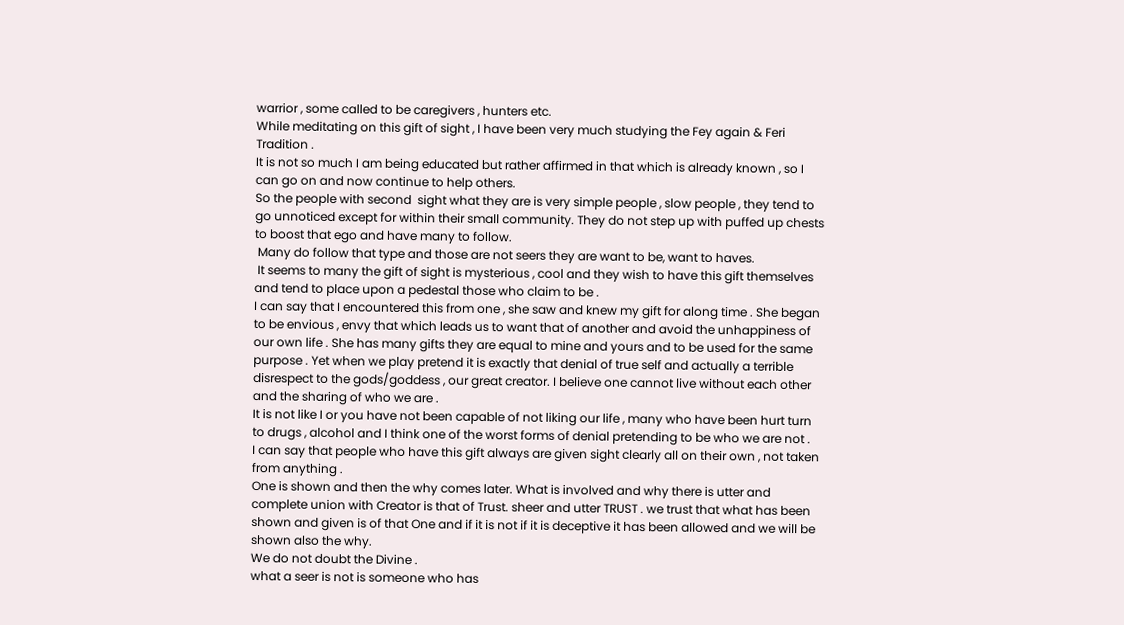warrior , some called to be caregivers , hunters etc.
While meditating on this gift of sight , I have been very much studying the Fey again & Feri Tradition .
It is not so much I am being educated but rather affirmed in that which is already known , so I can go on and now continue to help others.
So the people with second  sight what they are is very simple people , slow people , they tend to go unnoticed except for within their small community. They do not step up with puffed up chests to boost that ego and have many to follow.
 Many do follow that type and those are not seers they are want to be, want to haves.
 It seems to many the gift of sight is mysterious , cool and they wish to have this gift themselves and tend to place upon a pedestal those who claim to be .
I can say that I encountered this from one , she saw and knew my gift for along time . She began to be envious , envy that which leads us to want that of another and avoid the unhappiness of our own life . She has many gifts they are equal to mine and yours and to be used for the same purpose . Yet when we play pretend it is exactly that denial of true self and actually a terrible disrespect to the gods/goddess , our great creator. I believe one cannot live without each other and the sharing of who we are .
It is not like I or you have not been capable of not liking our life , many who have been hurt turn to drugs , alcohol and I think one of the worst forms of denial pretending to be who we are not .
I can say that people who have this gift always are given sight clearly all on their own , not taken from anything .
One is shown and then the why comes later. What is involved and why there is utter and complete union with Creator is that of Trust. sheer and utter TRUST . we trust that what has been shown and given is of that One and if it is not if it is deceptive it has been allowed and we will be shown also the why.
We do not doubt the Divine .
what a seer is not is someone who has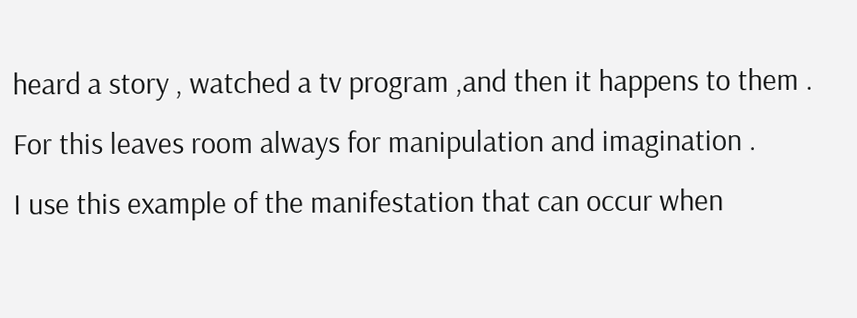heard a story , watched a tv program ,and then it happens to them .
For this leaves room always for manipulation and imagination .
I use this example of the manifestation that can occur when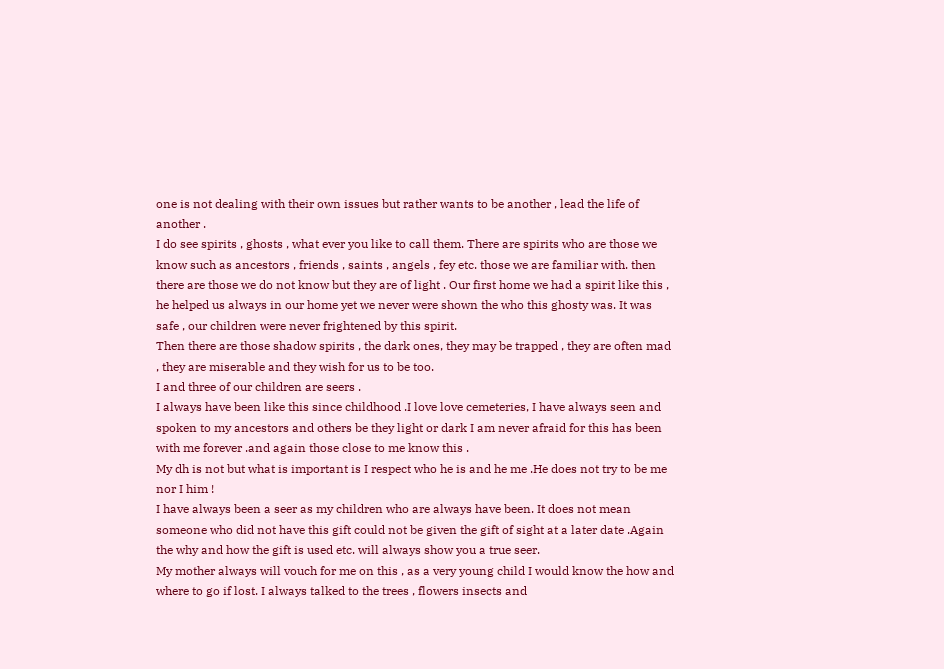one is not dealing with their own issues but rather wants to be another , lead the life of another .
I do see spirits , ghosts , what ever you like to call them. There are spirits who are those we know such as ancestors , friends , saints , angels , fey etc. those we are familiar with. then there are those we do not know but they are of light . Our first home we had a spirit like this , he helped us always in our home yet we never were shown the who this ghosty was. It was safe , our children were never frightened by this spirit.
Then there are those shadow spirits , the dark ones, they may be trapped , they are often mad , they are miserable and they wish for us to be too.
I and three of our children are seers .
I always have been like this since childhood .I love love cemeteries, I have always seen and spoken to my ancestors and others be they light or dark I am never afraid for this has been with me forever .and again those close to me know this .
My dh is not but what is important is I respect who he is and he me .He does not try to be me nor I him !
I have always been a seer as my children who are always have been. It does not mean someone who did not have this gift could not be given the gift of sight at a later date .Again the why and how the gift is used etc. will always show you a true seer.
My mother always will vouch for me on this , as a very young child I would know the how and where to go if lost. I always talked to the trees , flowers insects and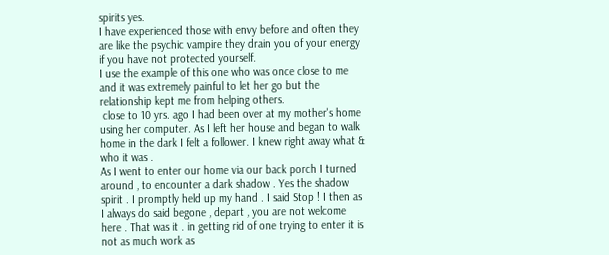spirits yes.
I have experienced those with envy before and often they are like the psychic vampire they drain you of your energy if you have not protected yourself.
I use the example of this one who was once close to me and it was extremely painful to let her go but the relationship kept me from helping others.
 close to 10 yrs. ago I had been over at my mother's home using her computer. As I left her house and began to walk home in the dark I felt a follower. I knew right away what & who it was .
As I went to enter our home via our back porch I turned around , to encounter a dark shadow . Yes the shadow spirit . I promptly held up my hand . I said Stop ! I then as I always do said begone , depart , you are not welcome here . That was it . in getting rid of one trying to enter it is not as much work as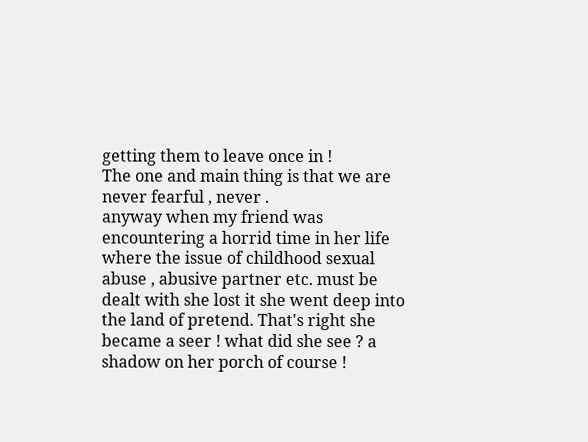getting them to leave once in !
The one and main thing is that we are never fearful , never .
anyway when my friend was encountering a horrid time in her life where the issue of childhood sexual abuse , abusive partner etc. must be dealt with she lost it she went deep into the land of pretend. That's right she became a seer ! what did she see ? a shadow on her porch of course !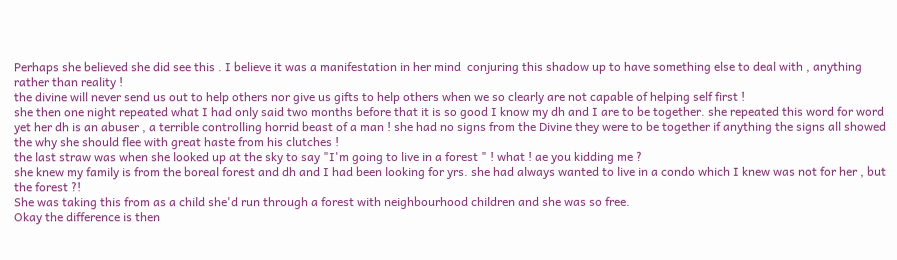Perhaps she believed she did see this . I believe it was a manifestation in her mind  conjuring this shadow up to have something else to deal with , anything rather than reality !
the divine will never send us out to help others nor give us gifts to help others when we so clearly are not capable of helping self first !
she then one night repeated what I had only said two months before that it is so good I know my dh and I are to be together. she repeated this word for word yet her dh is an abuser , a terrible controlling horrid beast of a man ! she had no signs from the Divine they were to be together if anything the signs all showed the why she should flee with great haste from his clutches !
the last straw was when she looked up at the sky to say "I'm going to live in a forest " ! what ! ae you kidding me ?
she knew my family is from the boreal forest and dh and I had been looking for yrs. she had always wanted to live in a condo which I knew was not for her , but the forest ?!
She was taking this from as a child she'd run through a forest with neighbourhood children and she was so free.
Okay the difference is then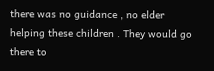there was no guidance , no elder helping these children . They would go there to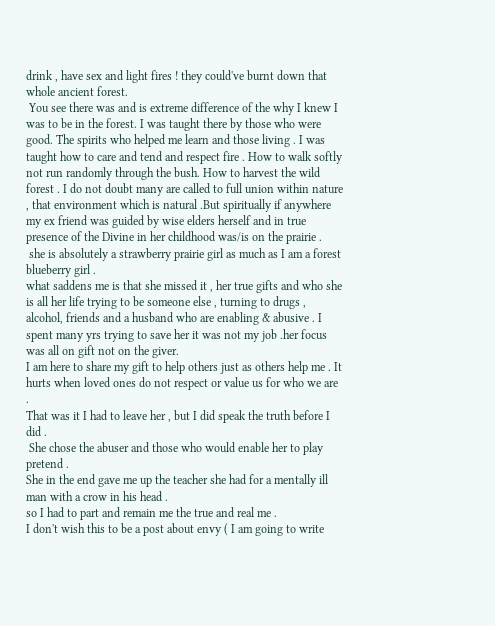drink , have sex and light fires ! they could've burnt down that whole ancient forest.
 You see there was and is extreme difference of the why I knew I was to be in the forest. I was taught there by those who were good. The spirits who helped me learn and those living . I was taught how to care and tend and respect fire . How to walk softly not run randomly through the bush. How to harvest the wild forest . I do not doubt many are called to full union within nature , that environment which is natural .But spiritually if anywhere my ex friend was guided by wise elders herself and in true presence of the Divine in her childhood was/is on the prairie .
 she is absolutely a strawberry prairie girl as much as I am a forest blueberry girl .
what saddens me is that she missed it , her true gifts and who she is all her life trying to be someone else , turning to drugs , alcohol, friends and a husband who are enabling & abusive . I spent many yrs trying to save her it was not my job .her focus was all on gift not on the giver.
I am here to share my gift to help others just as others help me . It hurts when loved ones do not respect or value us for who we are .
That was it I had to leave her , but I did speak the truth before I did .
 She chose the abuser and those who would enable her to play pretend .
She in the end gave me up the teacher she had for a mentally ill man with a crow in his head .
so I had to part and remain me the true and real me .
I don't wish this to be a post about envy ( I am going to write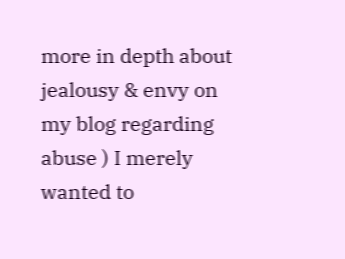more in depth about jealousy & envy on my blog regarding abuse ) I merely wanted to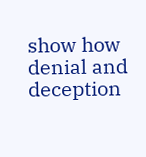show how denial and deception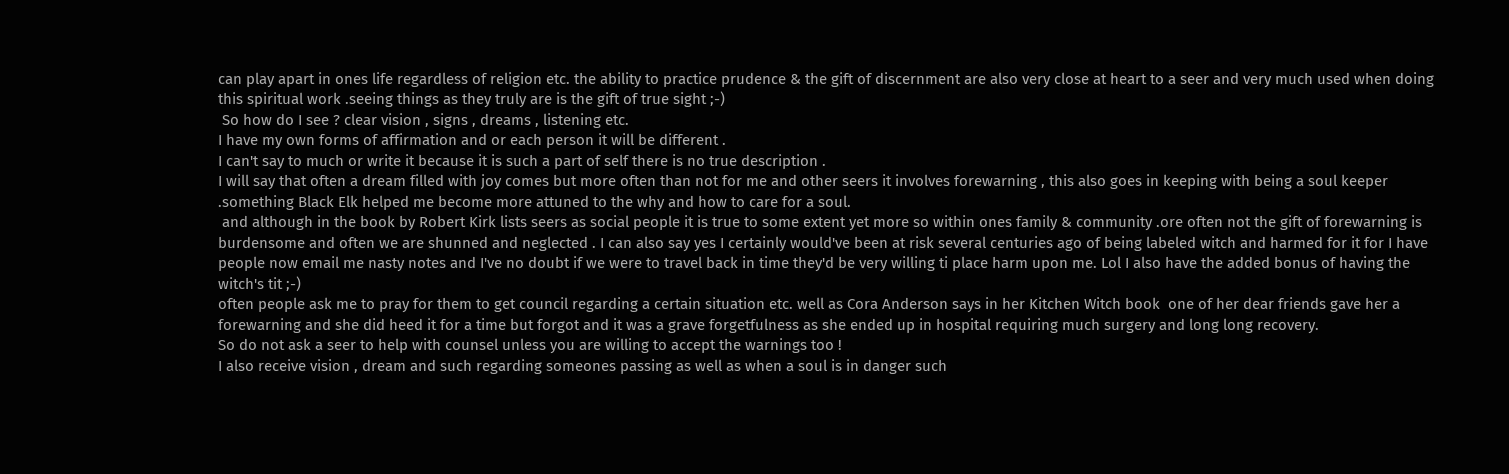can play apart in ones life regardless of religion etc. the ability to practice prudence & the gift of discernment are also very close at heart to a seer and very much used when doing this spiritual work .seeing things as they truly are is the gift of true sight ;-)
 So how do I see ? clear vision , signs , dreams , listening etc.
I have my own forms of affirmation and or each person it will be different .
I can't say to much or write it because it is such a part of self there is no true description .
I will say that often a dream filled with joy comes but more often than not for me and other seers it involves forewarning , this also goes in keeping with being a soul keeper .something Black Elk helped me become more attuned to the why and how to care for a soul.
 and although in the book by Robert Kirk lists seers as social people it is true to some extent yet more so within ones family & community .ore often not the gift of forewarning is burdensome and often we are shunned and neglected . I can also say yes I certainly would've been at risk several centuries ago of being labeled witch and harmed for it for I have people now email me nasty notes and I've no doubt if we were to travel back in time they'd be very willing ti place harm upon me. Lol I also have the added bonus of having the witch's tit ;-)
often people ask me to pray for them to get council regarding a certain situation etc. well as Cora Anderson says in her Kitchen Witch book  one of her dear friends gave her a forewarning and she did heed it for a time but forgot and it was a grave forgetfulness as she ended up in hospital requiring much surgery and long long recovery.
So do not ask a seer to help with counsel unless you are willing to accept the warnings too !
I also receive vision , dream and such regarding someones passing as well as when a soul is in danger such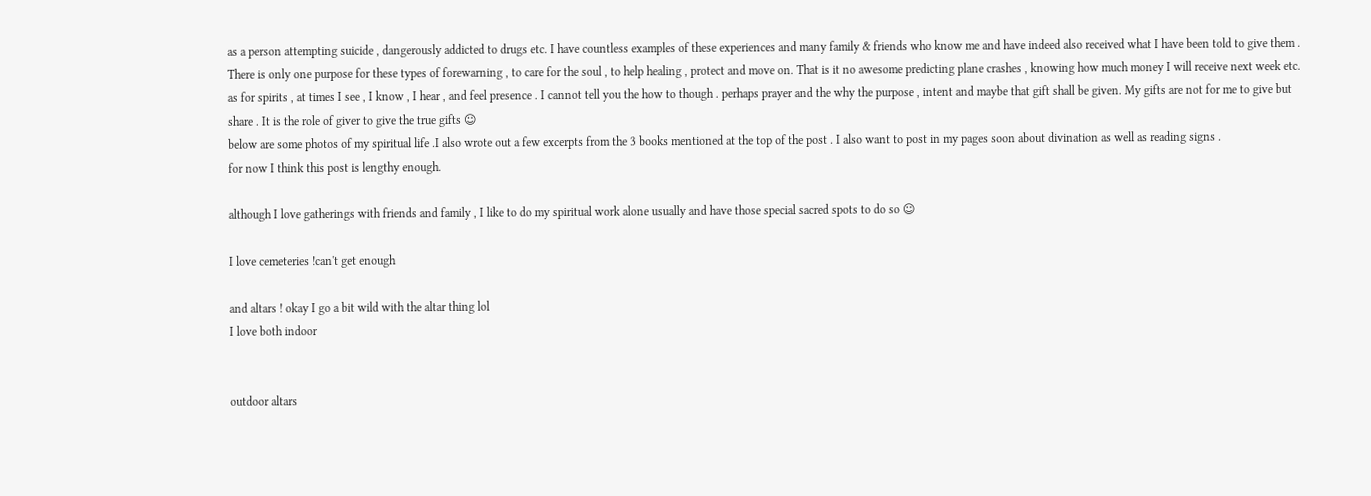as a person attempting suicide , dangerously addicted to drugs etc. I have countless examples of these experiences and many family & friends who know me and have indeed also received what I have been told to give them .
There is only one purpose for these types of forewarning , to care for the soul , to help healing , protect and move on. That is it no awesome predicting plane crashes , knowing how much money I will receive next week etc.
as for spirits , at times I see , I know , I hear , and feel presence . I cannot tell you the how to though . perhaps prayer and the why the purpose , intent and maybe that gift shall be given. My gifts are not for me to give but share . It is the role of giver to give the true gifts ☺
below are some photos of my spiritual life .I also wrote out a few excerpts from the 3 books mentioned at the top of the post . I also want to post in my pages soon about divination as well as reading signs .
for now I think this post is lengthy enough.

although I love gatherings with friends and family , I like to do my spiritual work alone usually and have those special sacred spots to do so ☺

I love cemeteries !can't get enough

and altars ! okay I go a bit wild with the altar thing lol
I love both indoor


outdoor altars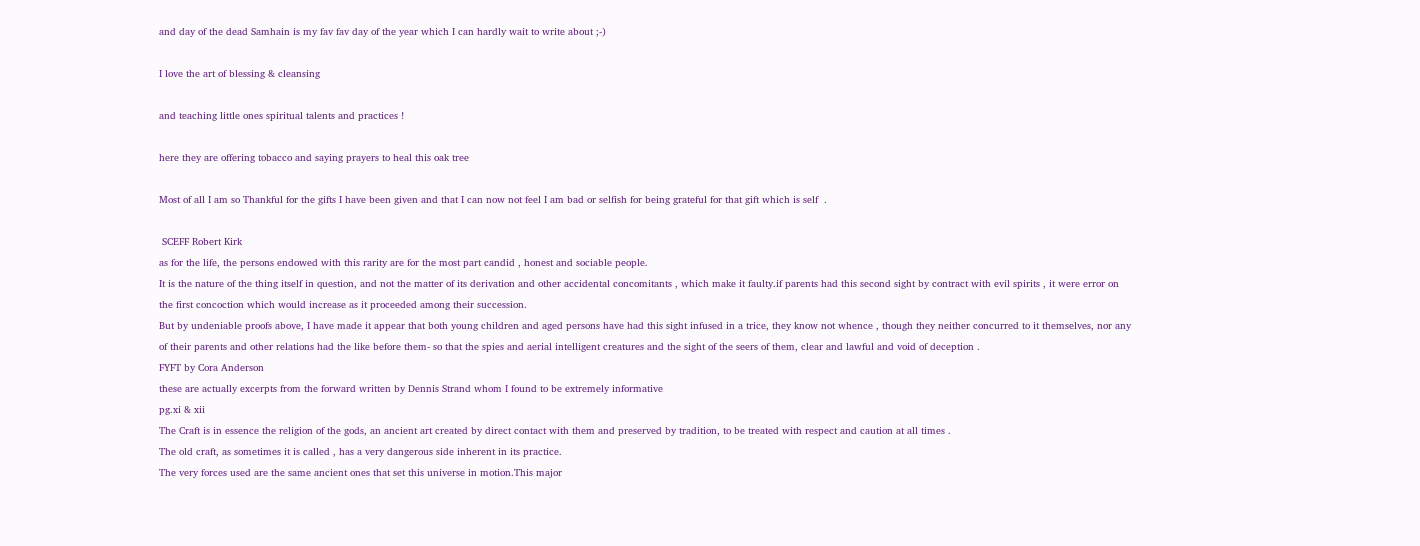and day of the dead Samhain is my fav fav day of the year which I can hardly wait to write about ;-)

I love the art of blessing & cleansing

and teaching little ones spiritual talents and practices !

here they are offering tobacco and saying prayers to heal this oak tree

Most of all I am so Thankful for the gifts I have been given and that I can now not feel I am bad or selfish for being grateful for that gift which is self  .

 SCEFF Robert Kirk
as for the life, the persons endowed with this rarity are for the most part candid , honest and sociable people.
It is the nature of the thing itself in question, and not the matter of its derivation and other accidental concomitants , which make it faulty.if parents had this second sight by contract with evil spirits , it were error on the first concoction which would increase as it proceeded among their succession.
But by undeniable proofs above, I have made it appear that both young children and aged persons have had this sight infused in a trice, they know not whence , though they neither concurred to it themselves, nor any of their parents and other relations had the like before them- so that the spies and aerial intelligent creatures and the sight of the seers of them, clear and lawful and void of deception .
FYFT by Cora Anderson
these are actually excerpts from the forward written by Dennis Strand whom I found to be extremely informative
pg.xi & xii
The Craft is in essence the religion of the gods, an ancient art created by direct contact with them and preserved by tradition, to be treated with respect and caution at all times .
The old craft, as sometimes it is called , has a very dangerous side inherent in its practice.
The very forces used are the same ancient ones that set this universe in motion.This major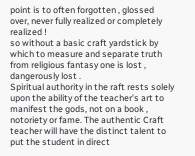point is to often forgotten , glossed over, never fully realized or completely realized !
so without a basic craft yardstick by which to measure and separate truth from religious fantasy one is lost , dangerously lost .
Spiritual authority in the raft rests solely upon the ability of the teacher's art to manifest the gods, not on a book , notoriety or fame. The authentic Craft teacher will have the distinct talent to put the student in direct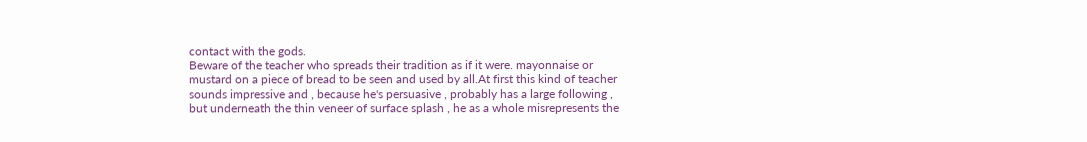contact with the gods.
Beware of the teacher who spreads their tradition as if it were. mayonnaise or mustard on a piece of bread to be seen and used by all.At first this kind of teacher sounds impressive and , because he's persuasive , probably has a large following , but underneath the thin veneer of surface splash , he as a whole misrepresents the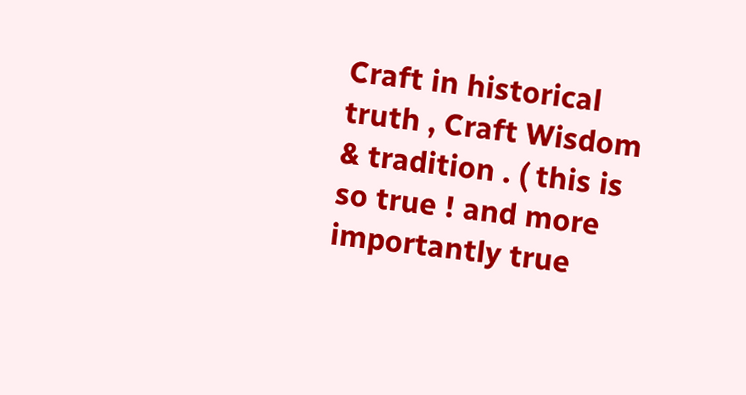Craft in historical truth , Craft Wisdom & tradition . ( this is so true ! and more importantly true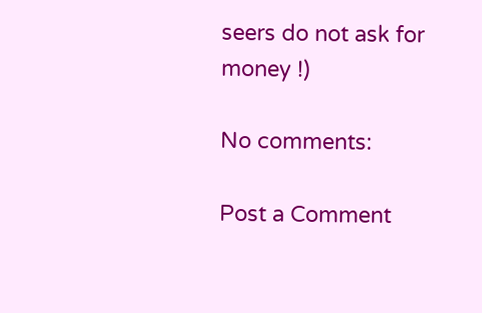seers do not ask for money !)

No comments:

Post a Comment